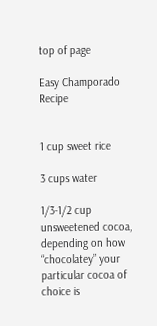top of page

Easy Champorado Recipe


1 cup sweet rice

3 cups water

1/3-1/2 cup unsweetened cocoa, depending on how “chocolatey” your particular cocoa of choice is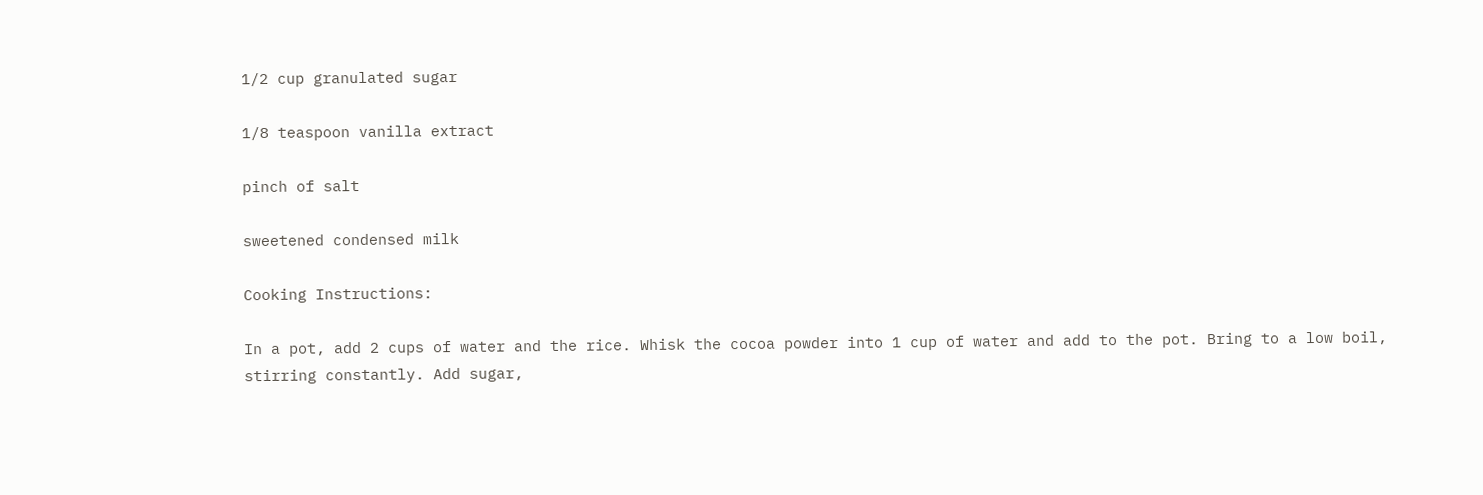1/2 cup granulated sugar

1/8 teaspoon vanilla extract

pinch of salt

sweetened condensed milk

Cooking Instructions:

In a pot, add 2 cups of water and the rice. Whisk the cocoa powder into 1 cup of water and add to the pot. Bring to a low boil, stirring constantly. Add sugar,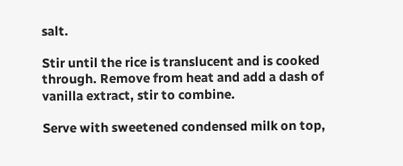salt.

Stir until the rice is translucent and is cooked through. Remove from heat and add a dash of vanilla extract, stir to combine.

Serve with sweetened condensed milk on top,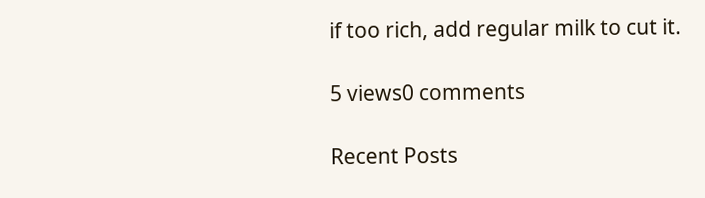if too rich, add regular milk to cut it.

5 views0 comments

Recent Posts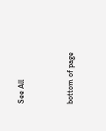See All


bottom of page